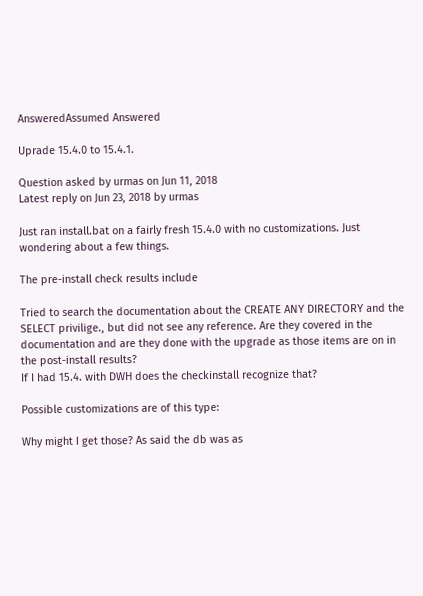AnsweredAssumed Answered

Uprade 15.4.0 to 15.4.1.

Question asked by urmas on Jun 11, 2018
Latest reply on Jun 23, 2018 by urmas

Just ran install.bat on a fairly fresh 15.4.0 with no customizations. Just wondering about a few things.

The pre-install check results include

Tried to search the documentation about the CREATE ANY DIRECTORY and the SELECT privilige., but did not see any reference. Are they covered in the documentation and are they done with the upgrade as those items are on in the post-install results?
If I had 15.4. with DWH does the checkinstall recognize that?

Possible customizations are of this type:

Why might I get those? As said the db was as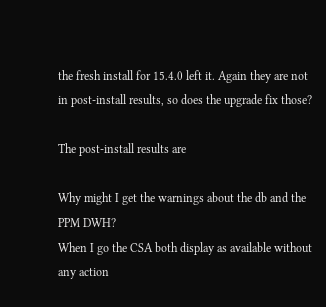the fresh install for 15.4.0 left it. Again they are not in post-install results, so does the upgrade fix those?

The post-install results are

Why might I get the warnings about the db and the PPM DWH?
When I go the CSA both display as available without any action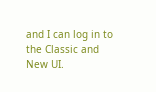and I can log in to the Classic and New UI.